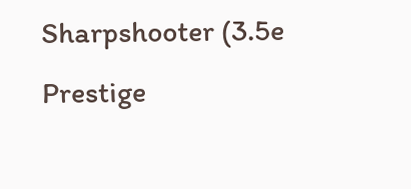Sharpshooter (3.5e Prestige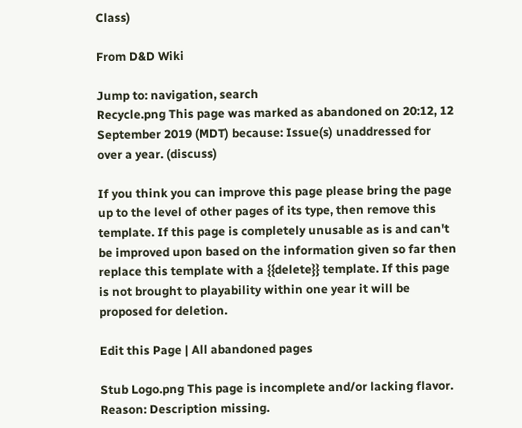Class)

From D&D Wiki

Jump to: navigation, search
Recycle.png This page was marked as abandoned on 20:12, 12 September 2019 (MDT) because: Issue(s) unaddressed for over a year. (discuss)

If you think you can improve this page please bring the page up to the level of other pages of its type, then remove this template. If this page is completely unusable as is and can't be improved upon based on the information given so far then replace this template with a {{delete}} template. If this page is not brought to playability within one year it will be proposed for deletion.

Edit this Page | All abandoned pages

Stub Logo.png This page is incomplete and/or lacking flavor. Reason: Description missing.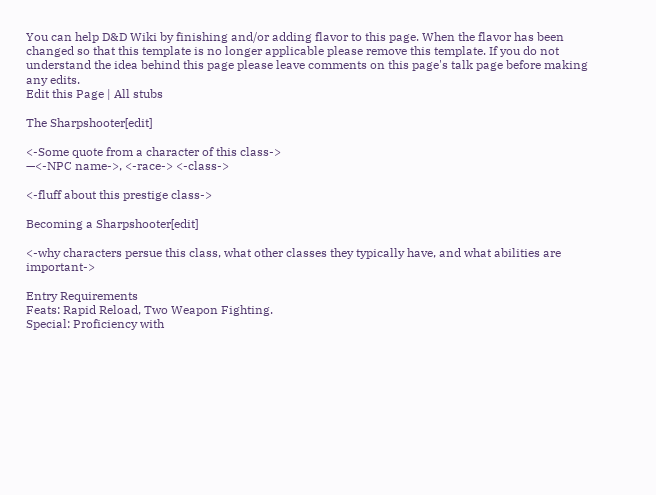You can help D&D Wiki by finishing and/or adding flavor to this page. When the flavor has been changed so that this template is no longer applicable please remove this template. If you do not understand the idea behind this page please leave comments on this page's talk page before making any edits.
Edit this Page | All stubs

The Sharpshooter[edit]

<-Some quote from a character of this class->
—<-NPC name->, <-race-> <-class->

<-fluff about this prestige class->

Becoming a Sharpshooter[edit]

<-why characters persue this class, what other classes they typically have, and what abilities are important->

Entry Requirements
Feats: Rapid Reload, Two Weapon Fighting.
Special: Proficiency with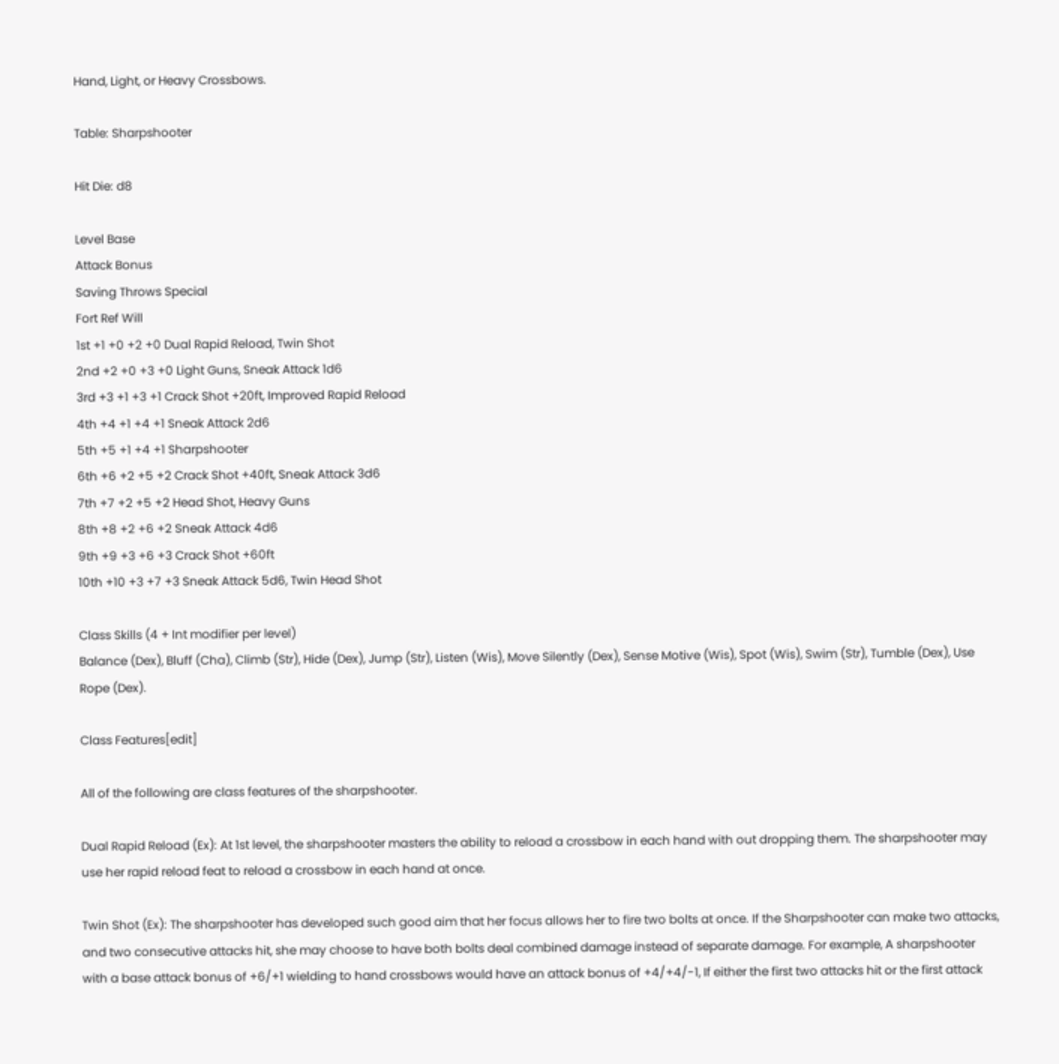Hand, Light, or Heavy Crossbows.

Table: Sharpshooter

Hit Die: d8

Level Base
Attack Bonus
Saving Throws Special
Fort Ref Will
1st +1 +0 +2 +0 Dual Rapid Reload, Twin Shot
2nd +2 +0 +3 +0 Light Guns, Sneak Attack 1d6
3rd +3 +1 +3 +1 Crack Shot +20ft, Improved Rapid Reload
4th +4 +1 +4 +1 Sneak Attack 2d6
5th +5 +1 +4 +1 Sharpshooter
6th +6 +2 +5 +2 Crack Shot +40ft, Sneak Attack 3d6
7th +7 +2 +5 +2 Head Shot, Heavy Guns
8th +8 +2 +6 +2 Sneak Attack 4d6
9th +9 +3 +6 +3 Crack Shot +60ft
10th +10 +3 +7 +3 Sneak Attack 5d6, Twin Head Shot

Class Skills (4 + Int modifier per level)
Balance (Dex), Bluff (Cha), Climb (Str), Hide (Dex), Jump (Str), Listen (Wis), Move Silently (Dex), Sense Motive (Wis), Spot (Wis), Swim (Str), Tumble (Dex), Use Rope (Dex).

Class Features[edit]

All of the following are class features of the sharpshooter.

Dual Rapid Reload (Ex): At 1st level, the sharpshooter masters the ability to reload a crossbow in each hand with out dropping them. The sharpshooter may use her rapid reload feat to reload a crossbow in each hand at once.

Twin Shot (Ex): The sharpshooter has developed such good aim that her focus allows her to fire two bolts at once. If the Sharpshooter can make two attacks, and two consecutive attacks hit, she may choose to have both bolts deal combined damage instead of separate damage. For example, A sharpshooter with a base attack bonus of +6/+1 wielding to hand crossbows would have an attack bonus of +4/+4/-1, If either the first two attacks hit or the first attack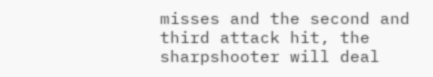misses and the second and third attack hit, the sharpshooter will deal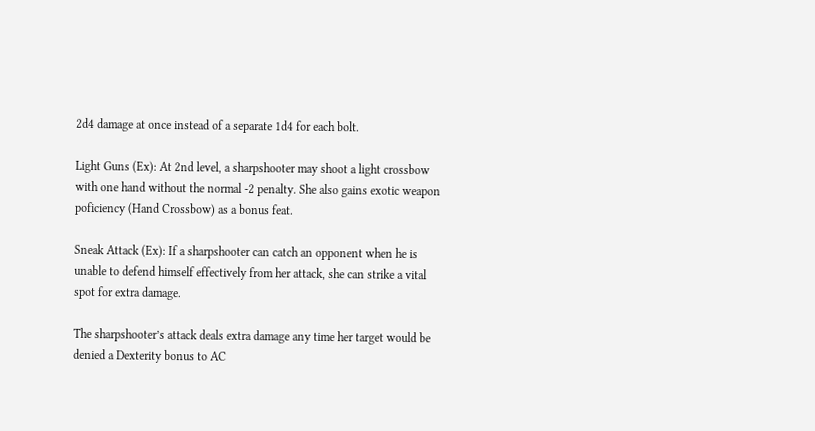2d4 damage at once instead of a separate 1d4 for each bolt.

Light Guns (Ex): At 2nd level, a sharpshooter may shoot a light crossbow with one hand without the normal -2 penalty. She also gains exotic weapon poficiency (Hand Crossbow) as a bonus feat.

Sneak Attack (Ex): If a sharpshooter can catch an opponent when he is unable to defend himself effectively from her attack, she can strike a vital spot for extra damage.

The sharpshooter’s attack deals extra damage any time her target would be denied a Dexterity bonus to AC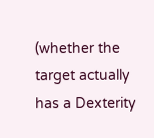(whether the target actually has a Dexterity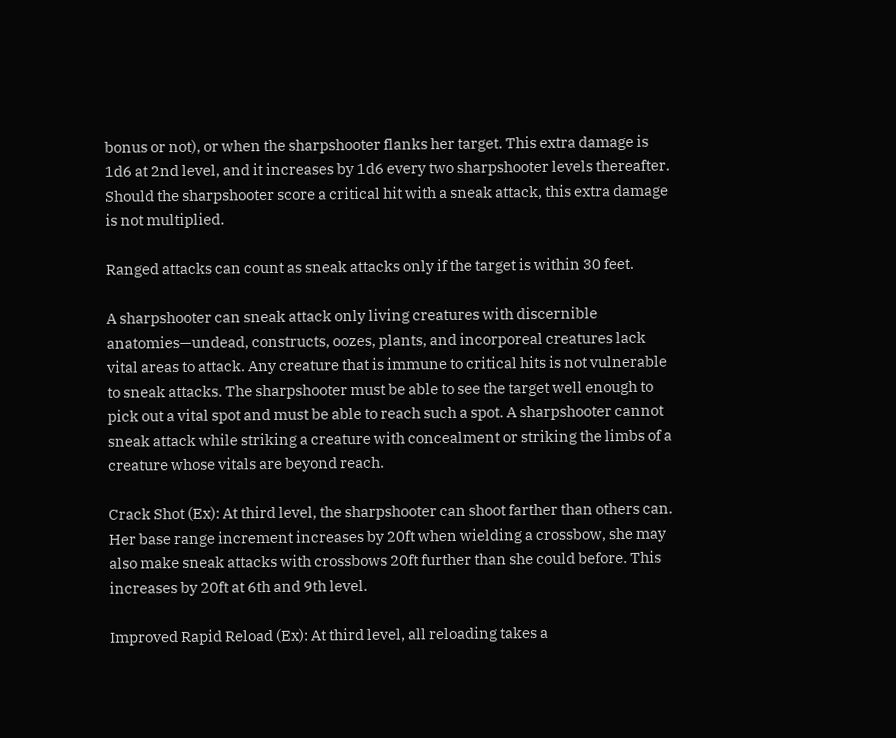bonus or not), or when the sharpshooter flanks her target. This extra damage is 1d6 at 2nd level, and it increases by 1d6 every two sharpshooter levels thereafter. Should the sharpshooter score a critical hit with a sneak attack, this extra damage is not multiplied.

Ranged attacks can count as sneak attacks only if the target is within 30 feet.

A sharpshooter can sneak attack only living creatures with discernible anatomies—undead, constructs, oozes, plants, and incorporeal creatures lack vital areas to attack. Any creature that is immune to critical hits is not vulnerable to sneak attacks. The sharpshooter must be able to see the target well enough to pick out a vital spot and must be able to reach such a spot. A sharpshooter cannot sneak attack while striking a creature with concealment or striking the limbs of a creature whose vitals are beyond reach.

Crack Shot (Ex): At third level, the sharpshooter can shoot farther than others can. Her base range increment increases by 20ft when wielding a crossbow, she may also make sneak attacks with crossbows 20ft further than she could before. This increases by 20ft at 6th and 9th level.

Improved Rapid Reload (Ex): At third level, all reloading takes a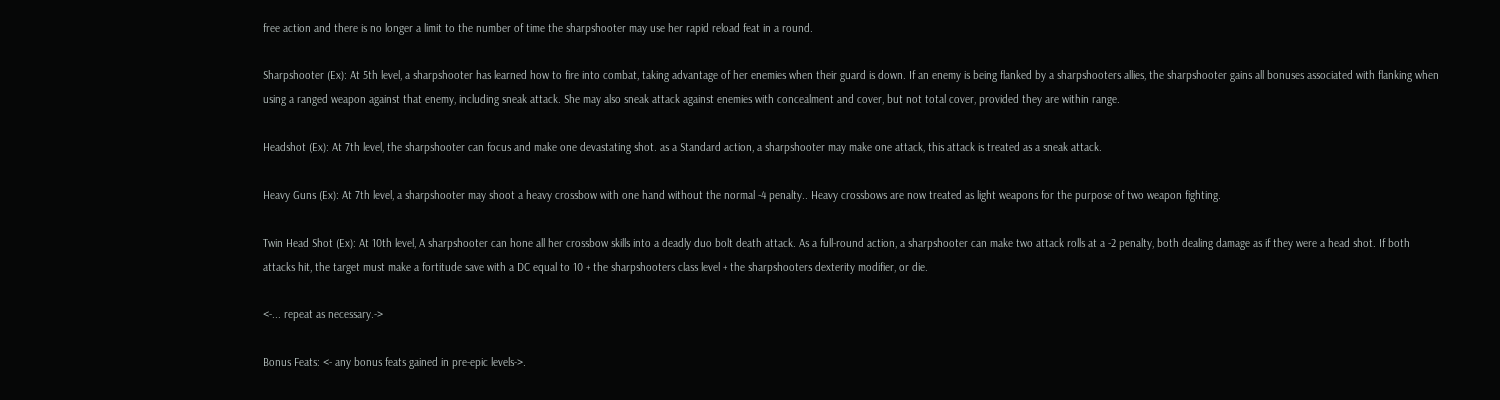free action and there is no longer a limit to the number of time the sharpshooter may use her rapid reload feat in a round.

Sharpshooter (Ex): At 5th level, a sharpshooter has learned how to fire into combat, taking advantage of her enemies when their guard is down. If an enemy is being flanked by a sharpshooters allies, the sharpshooter gains all bonuses associated with flanking when using a ranged weapon against that enemy, including sneak attack. She may also sneak attack against enemies with concealment and cover, but not total cover, provided they are within range.

Headshot (Ex): At 7th level, the sharpshooter can focus and make one devastating shot. as a Standard action, a sharpshooter may make one attack, this attack is treated as a sneak attack.

Heavy Guns (Ex): At 7th level, a sharpshooter may shoot a heavy crossbow with one hand without the normal -4 penalty.. Heavy crossbows are now treated as light weapons for the purpose of two weapon fighting.

Twin Head Shot (Ex): At 10th level, A sharpshooter can hone all her crossbow skills into a deadly duo bolt death attack. As a full-round action, a sharpshooter can make two attack rolls at a -2 penalty, both dealing damage as if they were a head shot. If both attacks hit, the target must make a fortitude save with a DC equal to 10 + the sharpshooters class level + the sharpshooters dexterity modifier, or die.

<-... repeat as necessary.->

Bonus Feats: <- any bonus feats gained in pre-epic levels->.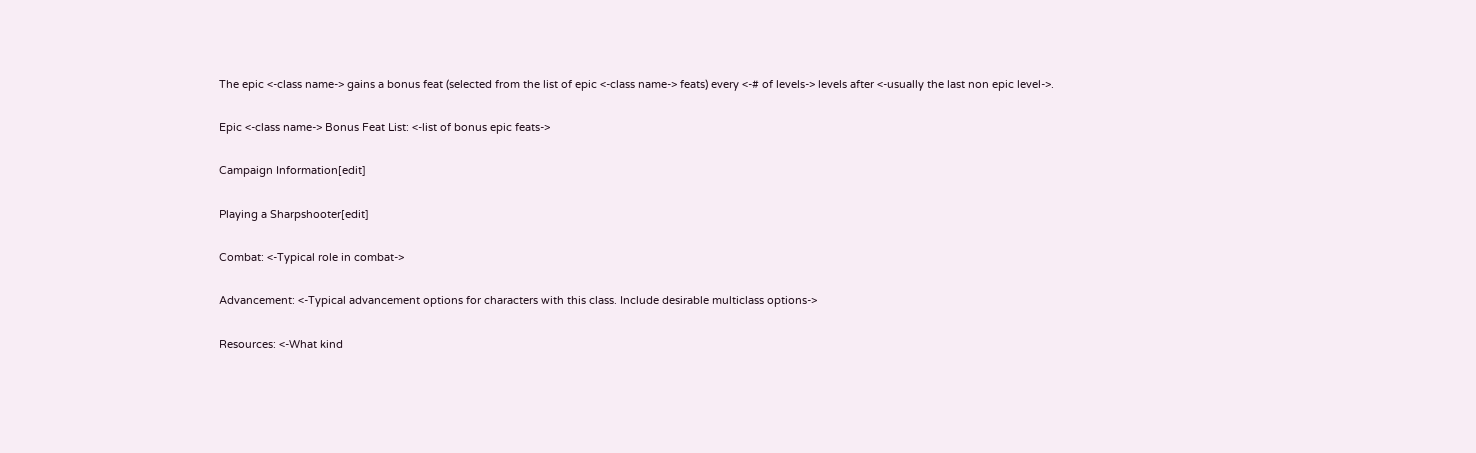The epic <-class name-> gains a bonus feat (selected from the list of epic <-class name-> feats) every <-# of levels-> levels after <-usually the last non epic level->.

Epic <-class name-> Bonus Feat List: <-list of bonus epic feats->

Campaign Information[edit]

Playing a Sharpshooter[edit]

Combat: <-Typical role in combat->

Advancement: <-Typical advancement options for characters with this class. Include desirable multiclass options->

Resources: <-What kind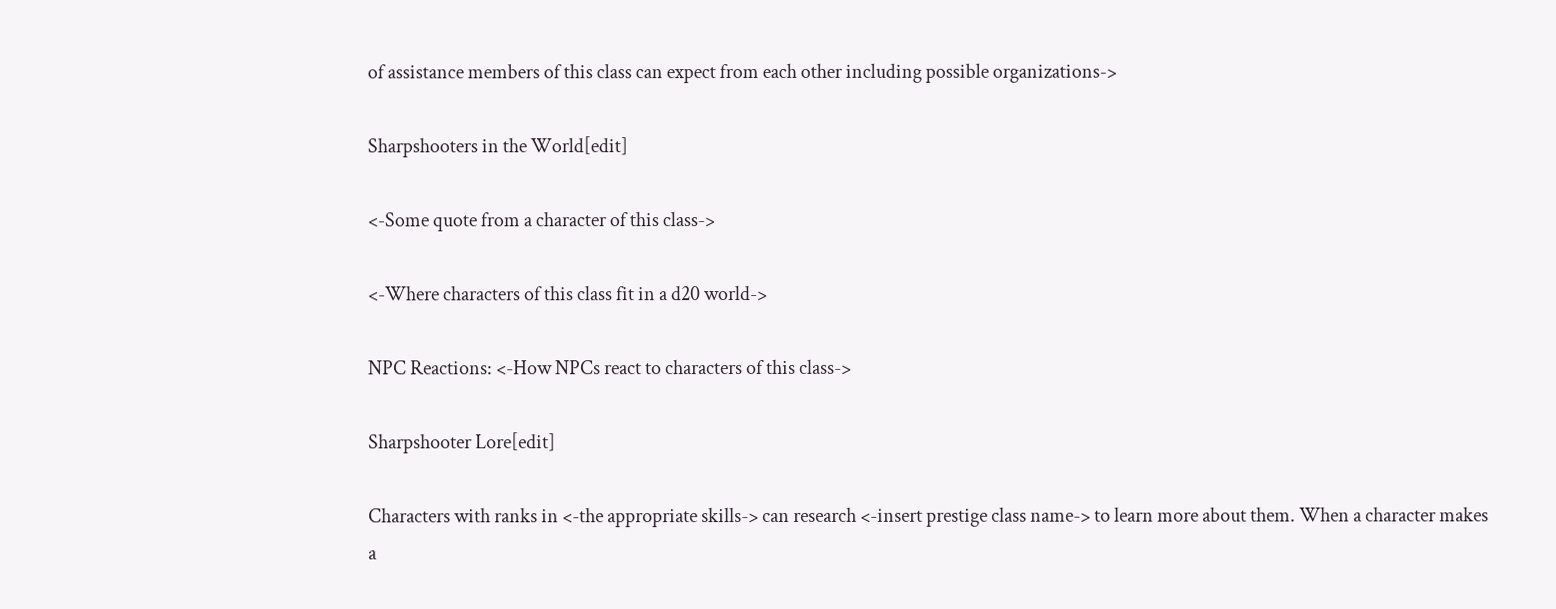of assistance members of this class can expect from each other including possible organizations->

Sharpshooters in the World[edit]

<-Some quote from a character of this class->

<-Where characters of this class fit in a d20 world->

NPC Reactions: <-How NPCs react to characters of this class->

Sharpshooter Lore[edit]

Characters with ranks in <-the appropriate skills-> can research <-insert prestige class name-> to learn more about them. When a character makes a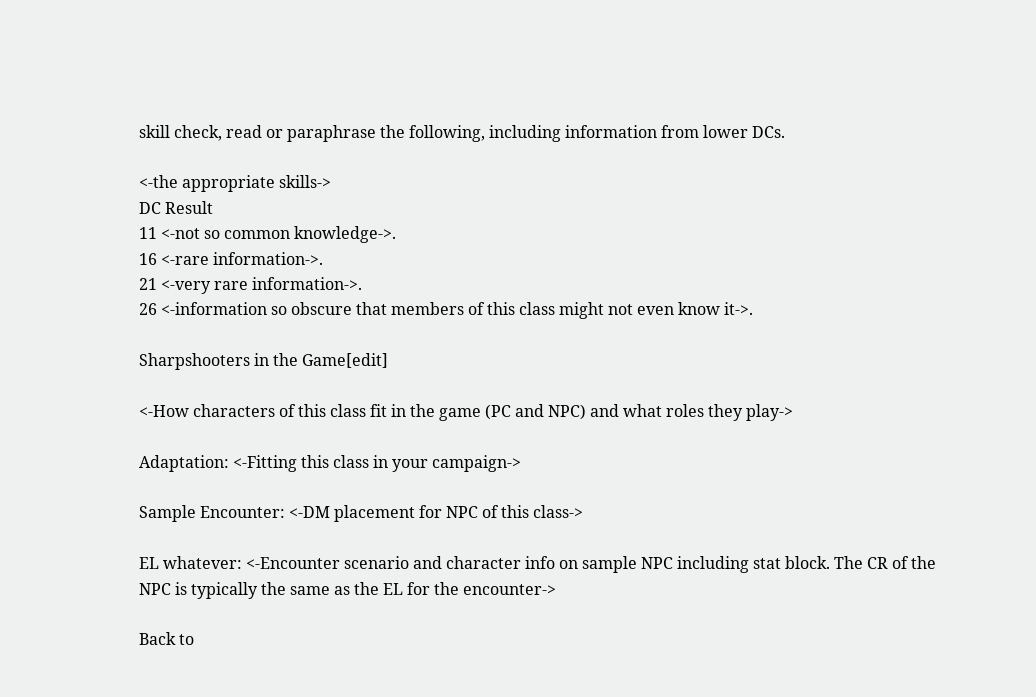skill check, read or paraphrase the following, including information from lower DCs.

<-the appropriate skills->
DC Result
11 <-not so common knowledge->.
16 <-rare information->.
21 <-very rare information->.
26 <-information so obscure that members of this class might not even know it->.

Sharpshooters in the Game[edit]

<-How characters of this class fit in the game (PC and NPC) and what roles they play->

Adaptation: <-Fitting this class in your campaign->

Sample Encounter: <-DM placement for NPC of this class->

EL whatever: <-Encounter scenario and character info on sample NPC including stat block. The CR of the NPC is typically the same as the EL for the encounter->

Back to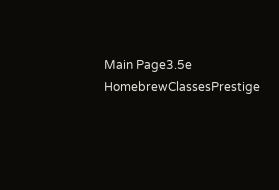Main Page3.5e HomebrewClassesPrestige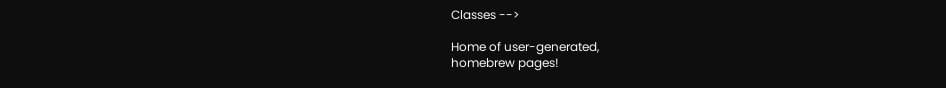Classes -->

Home of user-generated,
homebrew pages!